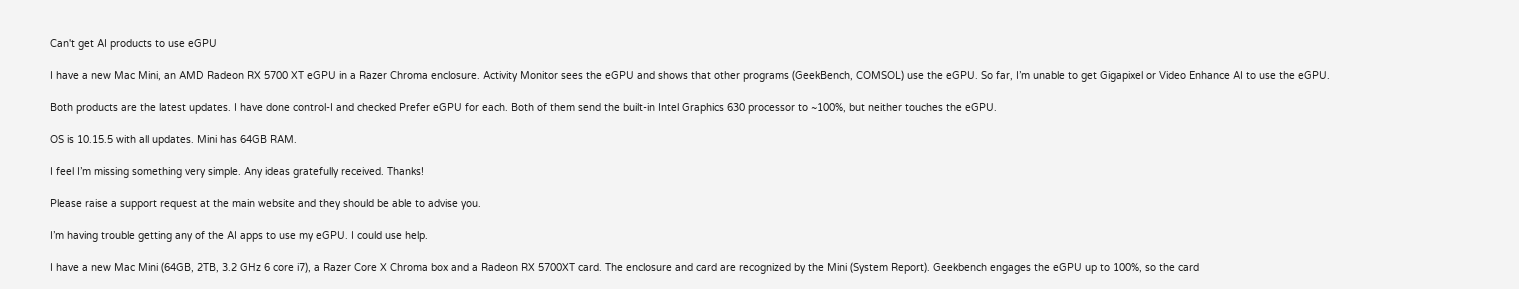Can't get AI products to use eGPU

I have a new Mac Mini, an AMD Radeon RX 5700 XT eGPU in a Razer Chroma enclosure. Activity Monitor sees the eGPU and shows that other programs (GeekBench, COMSOL) use the eGPU. So far, I’m unable to get Gigapixel or Video Enhance AI to use the eGPU.

Both products are the latest updates. I have done control-I and checked Prefer eGPU for each. Both of them send the built-in Intel Graphics 630 processor to ~100%, but neither touches the eGPU.

OS is 10.15.5 with all updates. Mini has 64GB RAM.

I feel I’m missing something very simple. Any ideas gratefully received. Thanks!

Please raise a support request at the main website and they should be able to advise you.

I’m having trouble getting any of the AI apps to use my eGPU. I could use help.

I have a new Mac Mini (64GB, 2TB, 3.2 GHz 6 core i7), a Razer Core X Chroma box and a Radeon RX 5700XT card. The enclosure and card are recognized by the Mini (System Report). Geekbench engages the eGPU up to 100%, so the card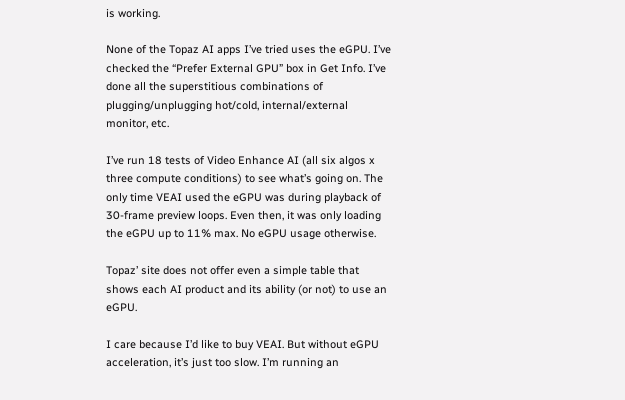is working.

None of the Topaz AI apps I’ve tried uses the eGPU. I’ve checked the “Prefer External GPU” box in Get Info. I’ve done all the superstitious combinations of plugging/unplugging hot/cold, internal/external monitor, etc.

I’ve run 18 tests of Video Enhance AI (all six algos x three compute conditions) to see what’s going on. The only time VEAI used the eGPU was during playback of 30-frame preview loops. Even then, it was only loading the eGPU up to 11% max. No eGPU usage otherwise.

Topaz’ site does not offer even a simple table that shows each AI product and its ability (or not) to use an eGPU.

I care because I’d like to buy VEAI. But without eGPU acceleration, it’s just too slow. I’m running an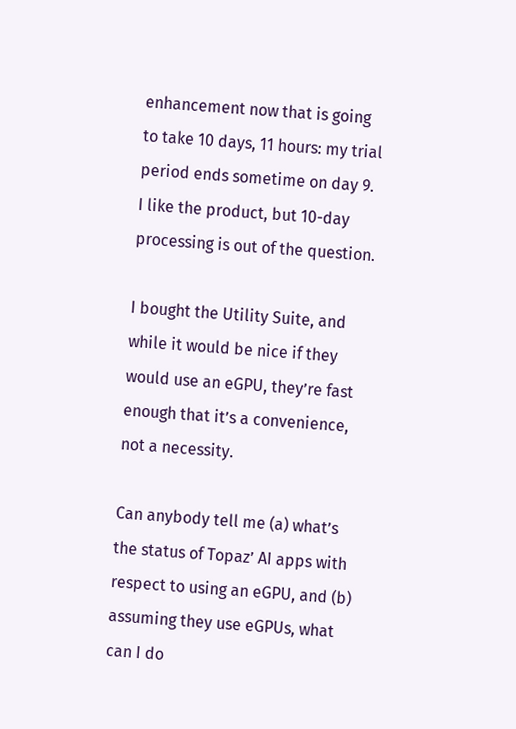enhancement now that is going to take 10 days, 11 hours: my trial period ends sometime on day 9. I like the product, but 10-day processing is out of the question.

I bought the Utility Suite, and while it would be nice if they would use an eGPU, they’re fast enough that it’s a convenience, not a necessity.

Can anybody tell me (a) what’s the status of Topaz’ AI apps with respect to using an eGPU, and (b) assuming they use eGPUs, what can I do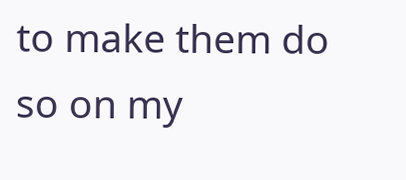to make them do so on my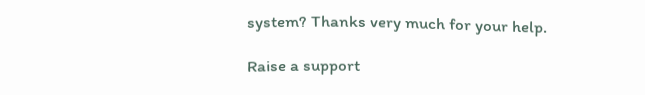system? Thanks very much for your help.

Raise a support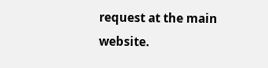request at the main website.